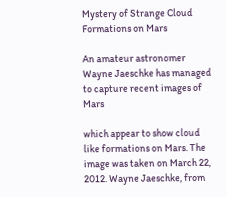Mystery of Strange Cloud Formations on Mars

An amateur astronomer Wayne Jaeschke has managed to capture recent images of Mars

which appear to show cloud like formations on Mars. The image was taken on March 22, 2012. Wayne Jaeschke, from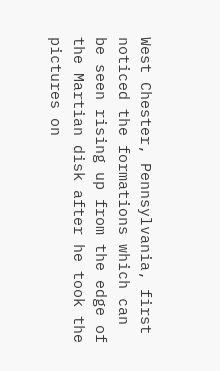West Chester, Pennsylvania, first noticed the formations which can be seen rising up from the edge of the Martian disk after he took the pictures on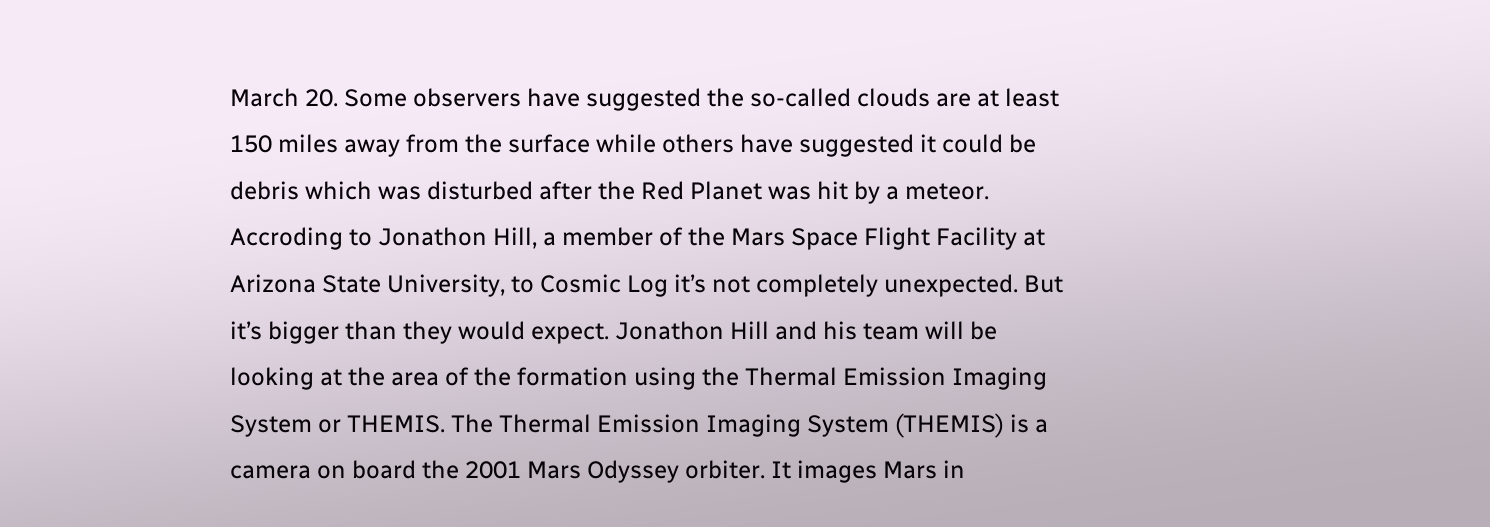March 20. Some observers have suggested the so-called clouds are at least 150 miles away from the surface while others have suggested it could be debris which was disturbed after the Red Planet was hit by a meteor. Accroding to Jonathon Hill, a member of the Mars Space Flight Facility at Arizona State University, to Cosmic Log it’s not completely unexpected. But it’s bigger than they would expect. Jonathon Hill and his team will be looking at the area of the formation using the Thermal Emission Imaging System or THEMIS. The Thermal Emission Imaging System (THEMIS) is a camera on board the 2001 Mars Odyssey orbiter. It images Mars in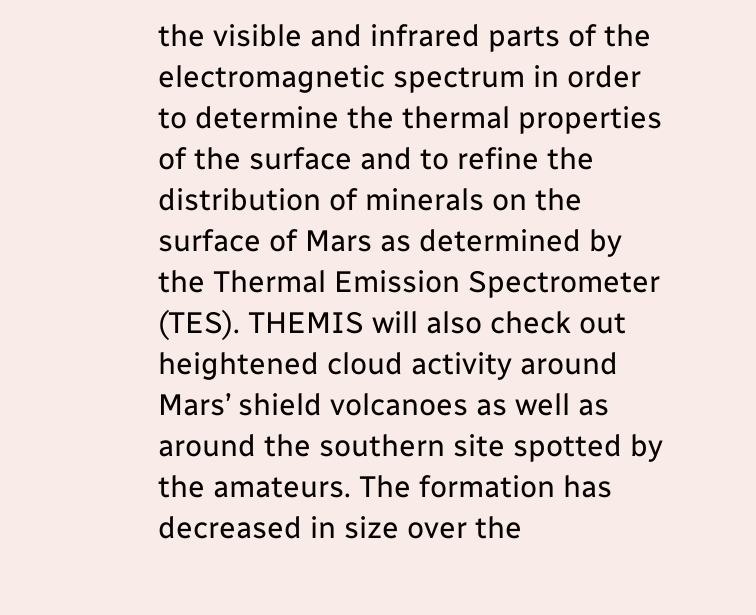the visible and infrared parts of the electromagnetic spectrum in order to determine the thermal properties of the surface and to refine the distribution of minerals on the surface of Mars as determined by the Thermal Emission Spectrometer (TES). THEMIS will also check out heightened cloud activity around Mars’ shield volcanoes as well as around the southern site spotted by the amateurs. The formation has decreased in size over the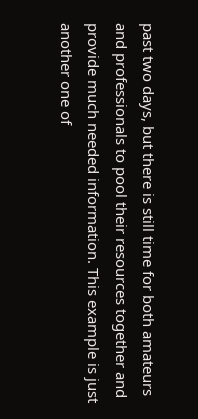past two days, but there is still time for both amateurs and professionals to pool their resources together and provide much needed information. This example is just another one of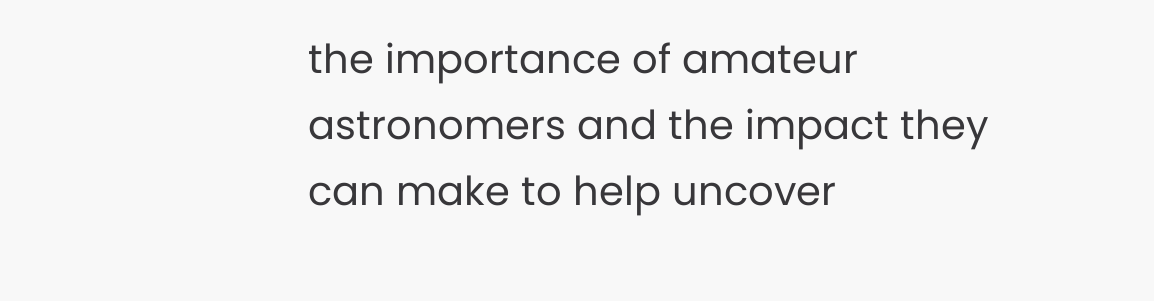the importance of amateur astronomers and the impact they can make to help uncover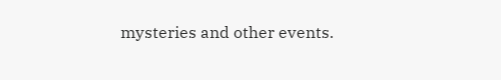mysteries and other events.